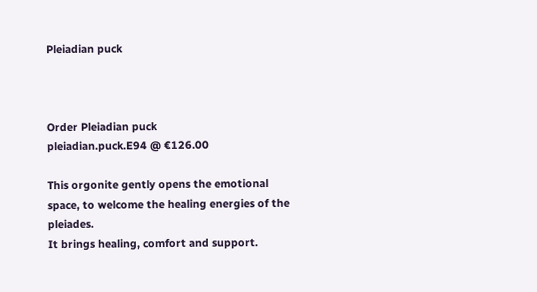Pleiadian puck



Order Pleiadian puck
pleiadian.puck.E94 @ €126.00

This orgonite gently opens the emotional space, to welcome the healing energies of the pleiades.
It brings healing, comfort and support.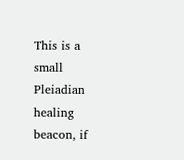This is a small Pleiadian healing beacon, if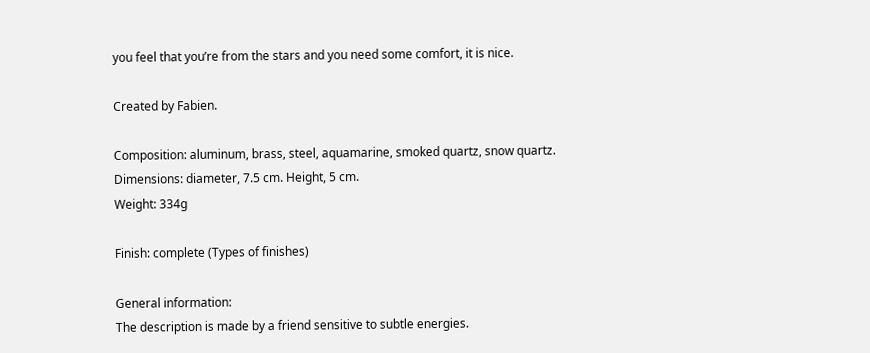you feel that you’re from the stars and you need some comfort, it is nice.

Created by Fabien.

Composition: aluminum, brass, steel, aquamarine, smoked quartz, snow quartz.
Dimensions: diameter, 7.5 cm. Height, 5 cm.
Weight: 334g

Finish: complete (Types of finishes)

General information:
The description is made by a friend sensitive to subtle energies.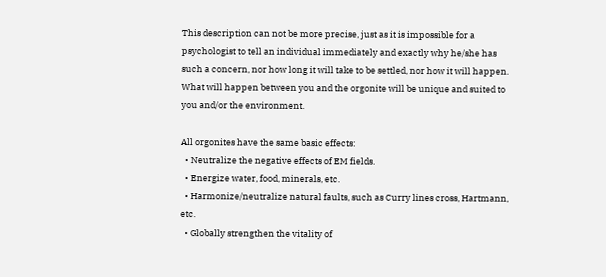This description can not be more precise, just as it is impossible for a psychologist to tell an individual immediately and exactly why he/she has such a concern, nor how long it will take to be settled, nor how it will happen.
What will happen between you and the orgonite will be unique and suited to you and/or the environment.

All orgonites have the same basic effects:
  • Neutralize the negative effects of EM fields.
  • Energize water, food, minerals, etc.
  • Harmonize/neutralize natural faults, such as Curry lines cross, Hartmann, etc.
  • Globally strengthen the vitality of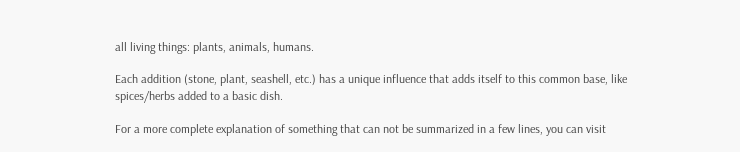all living things: plants, animals, humans.

Each addition (stone, plant, seashell, etc.) has a unique influence that adds itself to this common base, like spices/herbs added to a basic dish.

For a more complete explanation of something that can not be summarized in a few lines, you can visit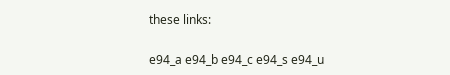these links:

e94_a e94_b e94_c e94_s e94_u